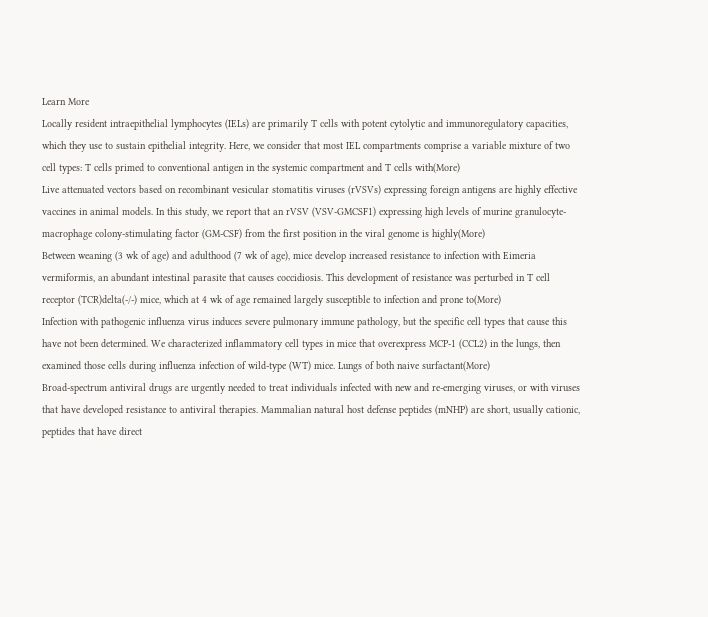Learn More
Locally resident intraepithelial lymphocytes (IELs) are primarily T cells with potent cytolytic and immunoregulatory capacities, which they use to sustain epithelial integrity. Here, we consider that most IEL compartments comprise a variable mixture of two cell types: T cells primed to conventional antigen in the systemic compartment and T cells with(More)
Live attenuated vectors based on recombinant vesicular stomatitis viruses (rVSVs) expressing foreign antigens are highly effective vaccines in animal models. In this study, we report that an rVSV (VSV-GMCSF1) expressing high levels of murine granulocyte-macrophage colony-stimulating factor (GM-CSF) from the first position in the viral genome is highly(More)
Between weaning (3 wk of age) and adulthood (7 wk of age), mice develop increased resistance to infection with Eimeria vermiformis, an abundant intestinal parasite that causes coccidiosis. This development of resistance was perturbed in T cell receptor (TCR)delta(-/-) mice, which at 4 wk of age remained largely susceptible to infection and prone to(More)
Infection with pathogenic influenza virus induces severe pulmonary immune pathology, but the specific cell types that cause this have not been determined. We characterized inflammatory cell types in mice that overexpress MCP-1 (CCL2) in the lungs, then examined those cells during influenza infection of wild-type (WT) mice. Lungs of both naive surfactant(More)
Broad-spectrum antiviral drugs are urgently needed to treat individuals infected with new and re-emerging viruses, or with viruses that have developed resistance to antiviral therapies. Mammalian natural host defense peptides (mNHP) are short, usually cationic, peptides that have direct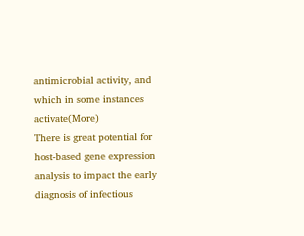antimicrobial activity, and which in some instances activate(More)
There is great potential for host-based gene expression analysis to impact the early diagnosis of infectious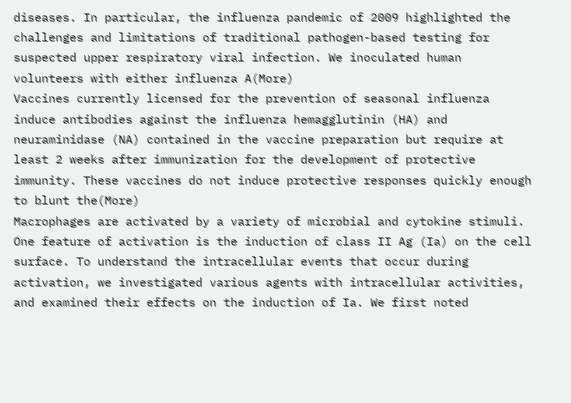diseases. In particular, the influenza pandemic of 2009 highlighted the challenges and limitations of traditional pathogen-based testing for suspected upper respiratory viral infection. We inoculated human volunteers with either influenza A(More)
Vaccines currently licensed for the prevention of seasonal influenza induce antibodies against the influenza hemagglutinin (HA) and neuraminidase (NA) contained in the vaccine preparation but require at least 2 weeks after immunization for the development of protective immunity. These vaccines do not induce protective responses quickly enough to blunt the(More)
Macrophages are activated by a variety of microbial and cytokine stimuli. One feature of activation is the induction of class II Ag (Ia) on the cell surface. To understand the intracellular events that occur during activation, we investigated various agents with intracellular activities, and examined their effects on the induction of Ia. We first noted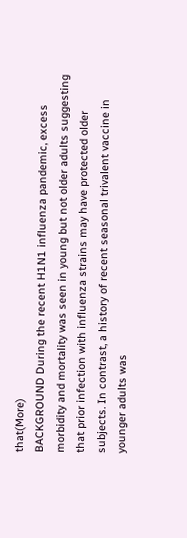that(More)
BACKGROUND During the recent H1N1 influenza pandemic, excess morbidity and mortality was seen in young but not older adults suggesting that prior infection with influenza strains may have protected older subjects. In contrast, a history of recent seasonal trivalent vaccine in younger adults was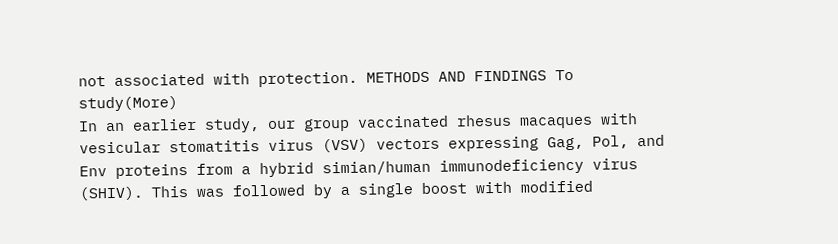not associated with protection. METHODS AND FINDINGS To study(More)
In an earlier study, our group vaccinated rhesus macaques with vesicular stomatitis virus (VSV) vectors expressing Gag, Pol, and Env proteins from a hybrid simian/human immunodeficiency virus (SHIV). This was followed by a single boost with modified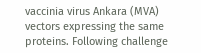vaccinia virus Ankara (MVA) vectors expressing the same proteins. Following challenge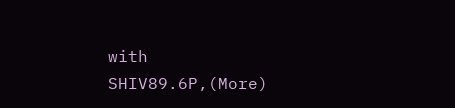with SHIV89.6P,(More)